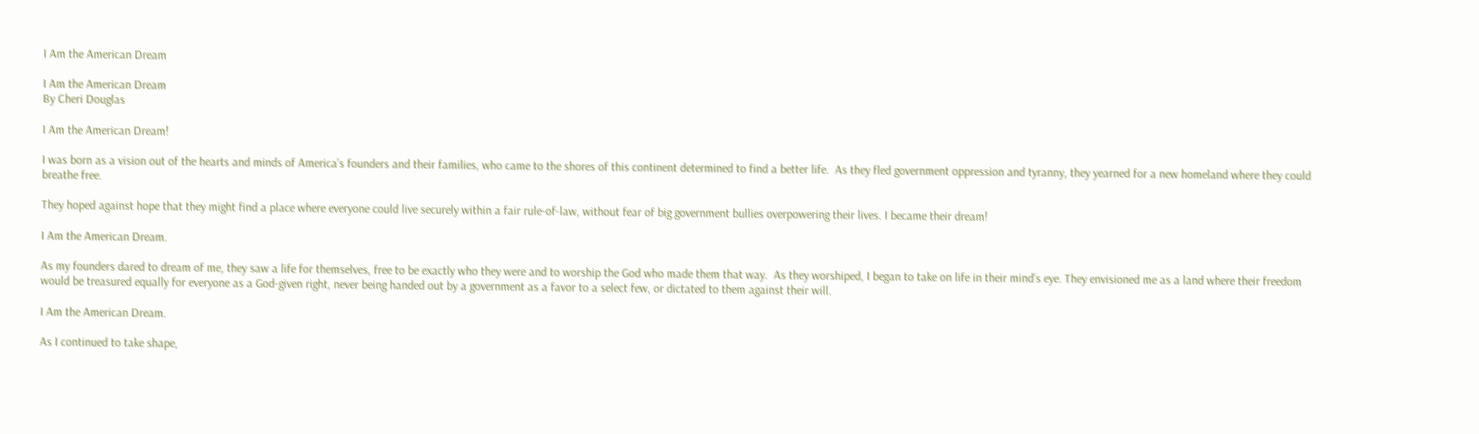I Am the American Dream

I Am the American Dream
By Cheri Douglas

I Am the American Dream!

I was born as a vision out of the hearts and minds of America’s founders and their families, who came to the shores of this continent determined to find a better life.  As they fled government oppression and tyranny, they yearned for a new homeland where they could breathe free.

They hoped against hope that they might find a place where everyone could live securely within a fair rule-of-law, without fear of big government bullies overpowering their lives. I became their dream!

I Am the American Dream.

As my founders dared to dream of me, they saw a life for themselves, free to be exactly who they were and to worship the God who made them that way.  As they worshiped, I began to take on life in their mind’s eye. They envisioned me as a land where their freedom would be treasured equally for everyone as a God-given right, never being handed out by a government as a favor to a select few, or dictated to them against their will.

I Am the American Dream.

As I continued to take shape,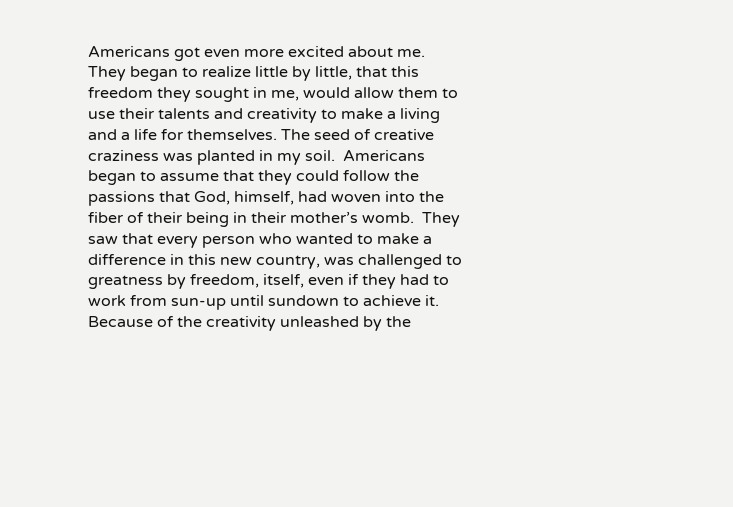Americans got even more excited about me. They began to realize little by little, that this freedom they sought in me, would allow them to use their talents and creativity to make a living and a life for themselves. The seed of creative craziness was planted in my soil.  Americans began to assume that they could follow the passions that God, himself, had woven into the fiber of their being in their mother’s womb.  They saw that every person who wanted to make a difference in this new country, was challenged to greatness by freedom, itself, even if they had to work from sun-up until sundown to achieve it. Because of the creativity unleashed by the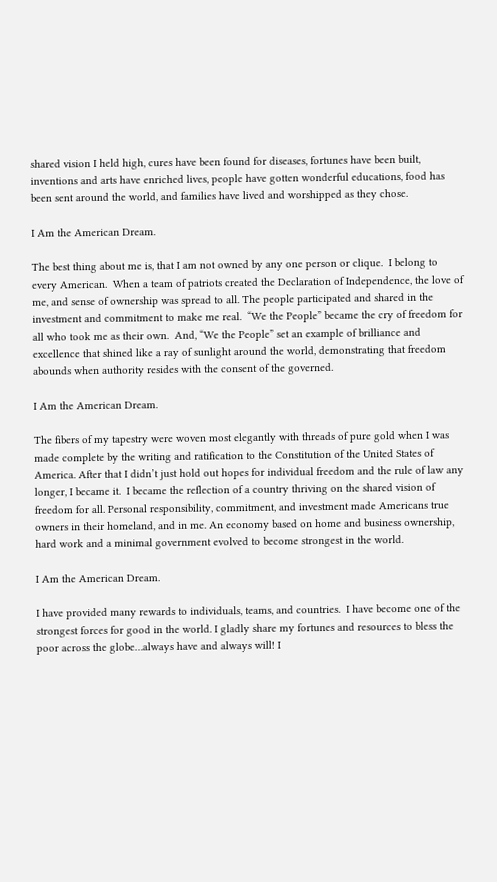shared vision I held high, cures have been found for diseases, fortunes have been built, inventions and arts have enriched lives, people have gotten wonderful educations, food has been sent around the world, and families have lived and worshipped as they chose.

I Am the American Dream.

The best thing about me is, that I am not owned by any one person or clique.  I belong to every American.  When a team of patriots created the Declaration of Independence, the love of me, and sense of ownership was spread to all. The people participated and shared in the investment and commitment to make me real.  “We the People” became the cry of freedom for all who took me as their own.  And, “We the People” set an example of brilliance and excellence that shined like a ray of sunlight around the world, demonstrating that freedom abounds when authority resides with the consent of the governed.

I Am the American Dream.

The fibers of my tapestry were woven most elegantly with threads of pure gold when I was made complete by the writing and ratification to the Constitution of the United States of America. After that I didn’t just hold out hopes for individual freedom and the rule of law any longer, I became it.  I became the reflection of a country thriving on the shared vision of freedom for all. Personal responsibility, commitment, and investment made Americans true owners in their homeland, and in me. An economy based on home and business ownership, hard work and a minimal government evolved to become strongest in the world.

I Am the American Dream.

I have provided many rewards to individuals, teams, and countries.  I have become one of the strongest forces for good in the world. I gladly share my fortunes and resources to bless the poor across the globe…always have and always will! I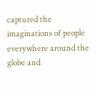captured the imaginations of people everywhere around the globe and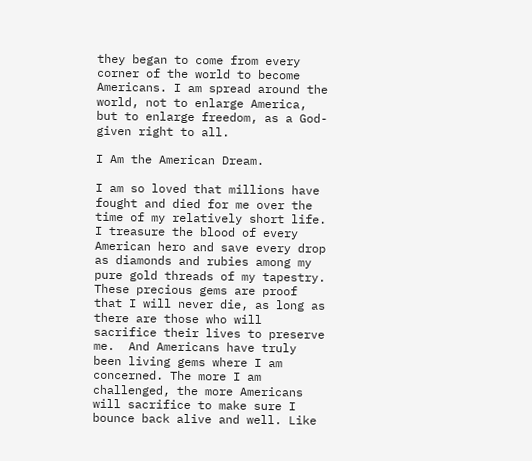they began to come from every corner of the world to become Americans. I am spread around the world, not to enlarge America, but to enlarge freedom, as a God-given right to all.

I Am the American Dream.

I am so loved that millions have fought and died for me over the time of my relatively short life. I treasure the blood of every American hero and save every drop as diamonds and rubies among my pure gold threads of my tapestry. These precious gems are proof that I will never die, as long as there are those who will sacrifice their lives to preserve me.  And Americans have truly been living gems where I am concerned. The more I am challenged, the more Americans will sacrifice to make sure I bounce back alive and well. Like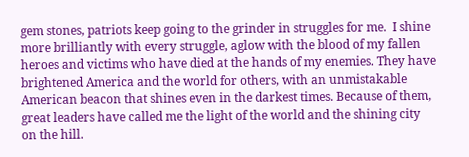gem stones, patriots keep going to the grinder in struggles for me.  I shine more brilliantly with every struggle, aglow with the blood of my fallen heroes and victims who have died at the hands of my enemies. They have brightened America and the world for others, with an unmistakable American beacon that shines even in the darkest times. Because of them, great leaders have called me the light of the world and the shining city on the hill.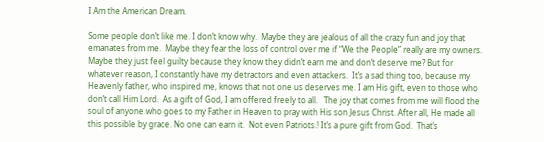I Am the American Dream.

Some people don’t like me. I don’t know why.  Maybe they are jealous of all the crazy fun and joy that emanates from me.  Maybe they fear the loss of control over me if “We the People” really are my owners. Maybe they just feel guilty because they know they didn’t earn me and don’t deserve me? But for whatever reason, I constantly have my detractors and even attackers.  It’s a sad thing too, because my Heavenly father, who inspired me, knows that not one us deserves me. I am His gift, even to those who don’t call Him Lord.  As a gift of God, I am offered freely to all.   The joy that comes from me will flood the soul of anyone who goes to my Father in Heaven to pray with His son Jesus Christ. After all, He made all this possible by grace. No one can earn it.  Not even Patriots.! It’s a pure gift from God.  That’s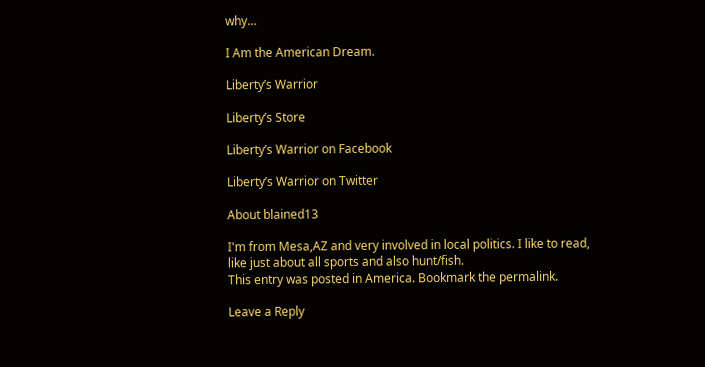why…

I Am the American Dream.

Liberty’s Warrior

Liberty’s Store

Liberty’s Warrior on Facebook

Liberty’s Warrior on Twitter

About blained13

I'm from Mesa,AZ and very involved in local politics. I like to read, like just about all sports and also hunt/fish.
This entry was posted in America. Bookmark the permalink.

Leave a Reply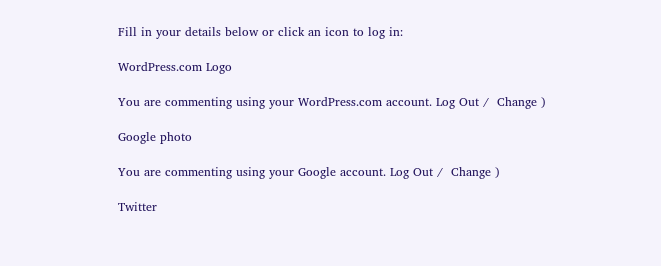Fill in your details below or click an icon to log in:

WordPress.com Logo

You are commenting using your WordPress.com account. Log Out /  Change )

Google photo

You are commenting using your Google account. Log Out /  Change )

Twitter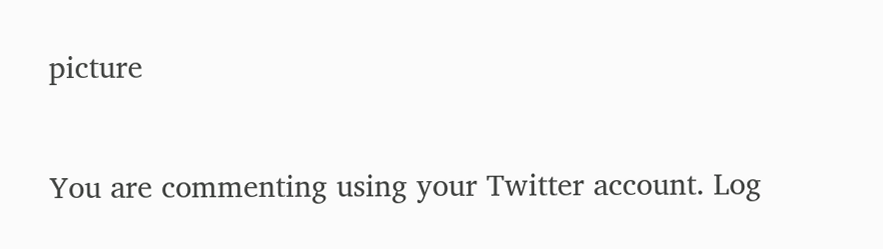picture

You are commenting using your Twitter account. Log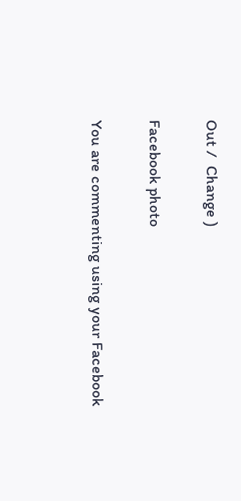Out /  Change )

Facebook photo

You are commenting using your Facebook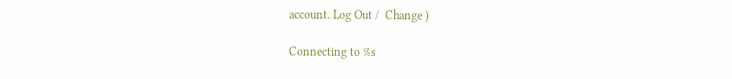account. Log Out /  Change )

Connecting to %s